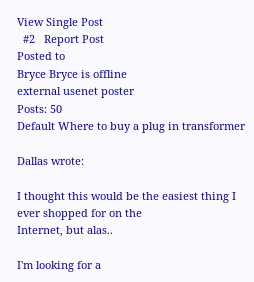View Single Post
  #2   Report Post
Posted to
Bryce Bryce is offline
external usenet poster
Posts: 50
Default Where to buy a plug in transformer

Dallas wrote:

I thought this would be the easiest thing I ever shopped for on the
Internet, but alas..

I'm looking for a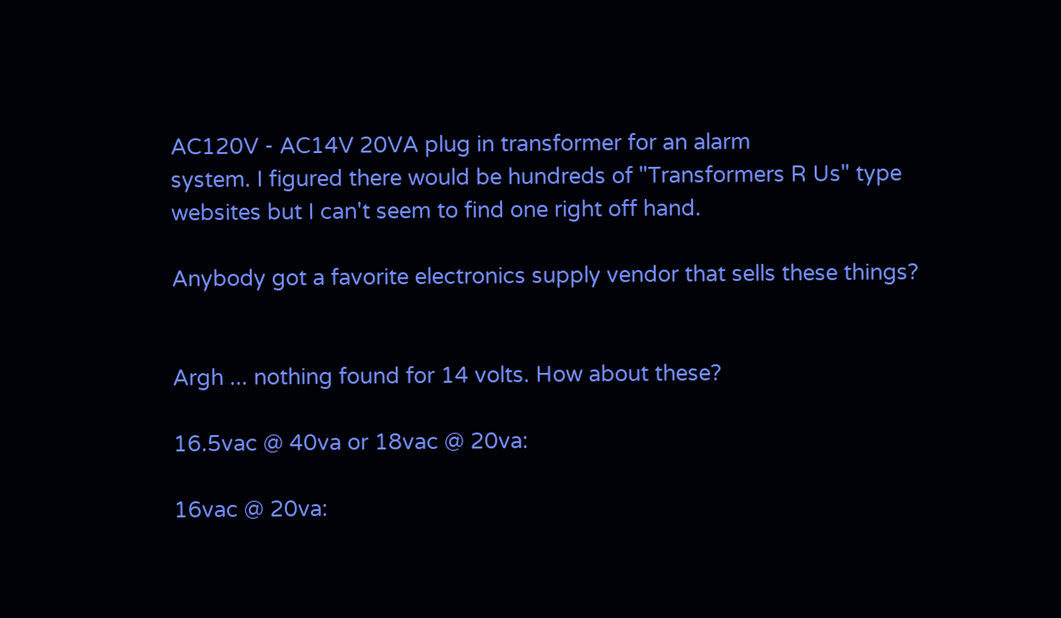AC120V - AC14V 20VA plug in transformer for an alarm
system. I figured there would be hundreds of "Transformers R Us" type
websites but I can't seem to find one right off hand.

Anybody got a favorite electronics supply vendor that sells these things?


Argh ... nothing found for 14 volts. How about these?

16.5vac @ 40va or 18vac @ 20va:

16vac @ 20va: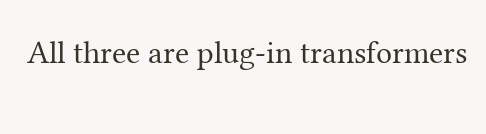All three are plug-in transformers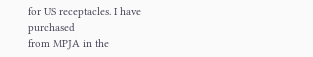for US receptacles. I have purchased
from MPJA in the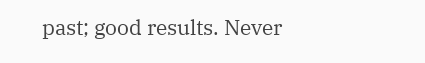past; good results. Never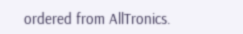ordered from AllTronics.